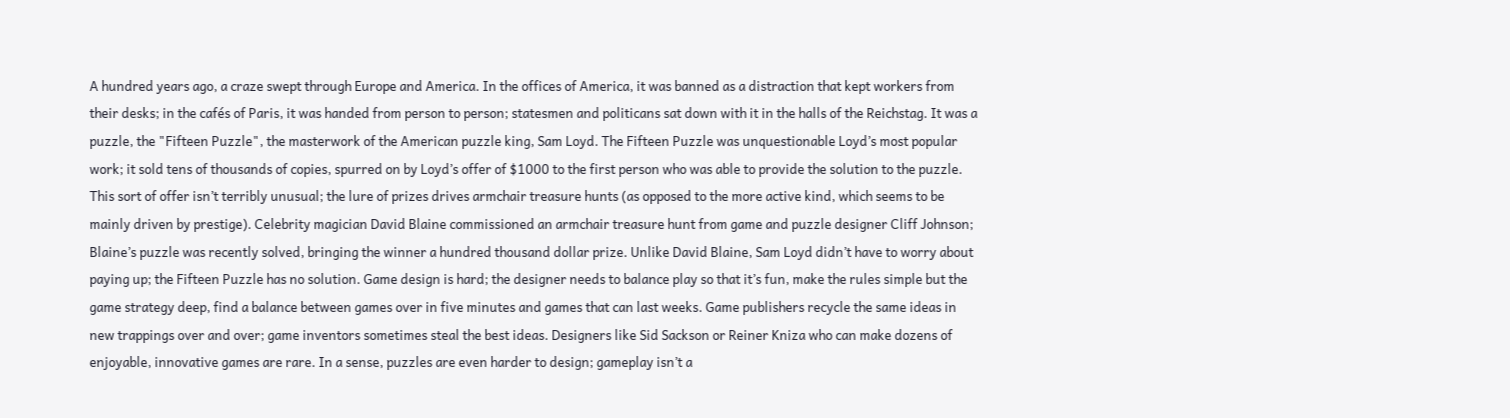A hundred years ago, a craze swept through Europe and America. In the offices of America, it was banned as a distraction that kept workers from their desks; in the cafés of Paris, it was handed from person to person; statesmen and politicans sat down with it in the halls of the Reichstag. It was a puzzle, the "Fifteen Puzzle", the masterwork of the American puzzle king, Sam Loyd. The Fifteen Puzzle was unquestionable Loyd’s most popular work; it sold tens of thousands of copies, spurred on by Loyd’s offer of $1000 to the first person who was able to provide the solution to the puzzle. This sort of offer isn’t terribly unusual; the lure of prizes drives armchair treasure hunts (as opposed to the more active kind, which seems to be mainly driven by prestige). Celebrity magician David Blaine commissioned an armchair treasure hunt from game and puzzle designer Cliff Johnson; Blaine’s puzzle was recently solved, bringing the winner a hundred thousand dollar prize. Unlike David Blaine, Sam Loyd didn’t have to worry about paying up; the Fifteen Puzzle has no solution. Game design is hard; the designer needs to balance play so that it’s fun, make the rules simple but the game strategy deep, find a balance between games over in five minutes and games that can last weeks. Game publishers recycle the same ideas in new trappings over and over; game inventors sometimes steal the best ideas. Designers like Sid Sackson or Reiner Kniza who can make dozens of enjoyable, innovative games are rare. In a sense, puzzles are even harder to design; gameplay isn’t a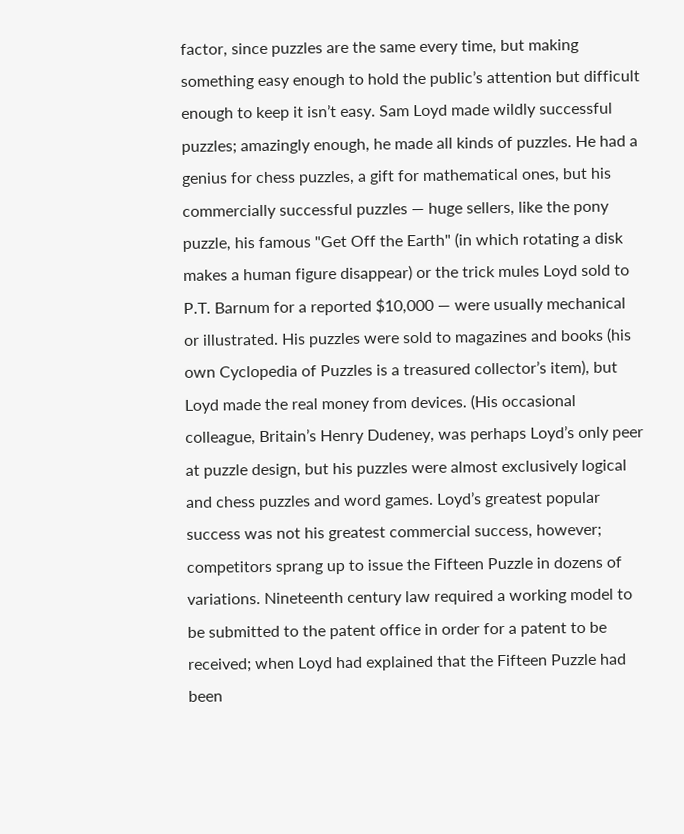factor, since puzzles are the same every time, but making something easy enough to hold the public’s attention but difficult enough to keep it isn’t easy. Sam Loyd made wildly successful puzzles; amazingly enough, he made all kinds of puzzles. He had a genius for chess puzzles, a gift for mathematical ones, but his commercially successful puzzles — huge sellers, like the pony puzzle, his famous "Get Off the Earth" (in which rotating a disk makes a human figure disappear) or the trick mules Loyd sold to P.T. Barnum for a reported $10,000 — were usually mechanical or illustrated. His puzzles were sold to magazines and books (his own Cyclopedia of Puzzles is a treasured collector’s item), but Loyd made the real money from devices. (His occasional colleague, Britain’s Henry Dudeney, was perhaps Loyd’s only peer at puzzle design, but his puzzles were almost exclusively logical and chess puzzles and word games. Loyd’s greatest popular success was not his greatest commercial success, however; competitors sprang up to issue the Fifteen Puzzle in dozens of variations. Nineteenth century law required a working model to be submitted to the patent office in order for a patent to be received; when Loyd had explained that the Fifteen Puzzle had been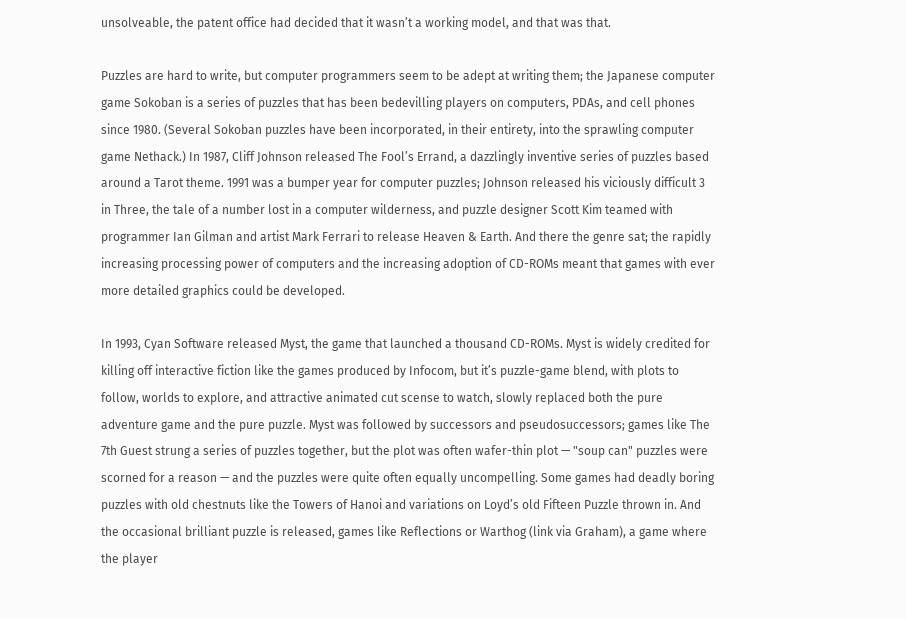unsolveable, the patent office had decided that it wasn’t a working model, and that was that.

Puzzles are hard to write, but computer programmers seem to be adept at writing them; the Japanese computer game Sokoban is a series of puzzles that has been bedevilling players on computers, PDAs, and cell phones since 1980. (Several Sokoban puzzles have been incorporated, in their entirety, into the sprawling computer game Nethack.) In 1987, Cliff Johnson released The Fool’s Errand, a dazzlingly inventive series of puzzles based around a Tarot theme. 1991 was a bumper year for computer puzzles; Johnson released his viciously difficult 3 in Three, the tale of a number lost in a computer wilderness, and puzzle designer Scott Kim teamed with programmer Ian Gilman and artist Mark Ferrari to release Heaven & Earth. And there the genre sat; the rapidly increasing processing power of computers and the increasing adoption of CD-ROMs meant that games with ever more detailed graphics could be developed.

In 1993, Cyan Software released Myst, the game that launched a thousand CD-ROMs. Myst is widely credited for killing off interactive fiction like the games produced by Infocom, but it’s puzzle-game blend, with plots to follow, worlds to explore, and attractive animated cut scense to watch, slowly replaced both the pure adventure game and the pure puzzle. Myst was followed by successors and pseudosuccessors; games like The 7th Guest strung a series of puzzles together, but the plot was often wafer-thin plot — "soup can" puzzles were scorned for a reason — and the puzzles were quite often equally uncompelling. Some games had deadly boring puzzles with old chestnuts like the Towers of Hanoi and variations on Loyd’s old Fifteen Puzzle thrown in. And the occasional brilliant puzzle is released, games like Reflections or Warthog (link via Graham), a game where the player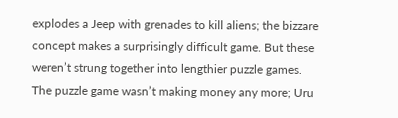explodes a Jeep with grenades to kill aliens; the bizzare concept makes a surprisingly difficult game. But these weren’t strung together into lengthier puzzle games. The puzzle game wasn’t making money any more; Uru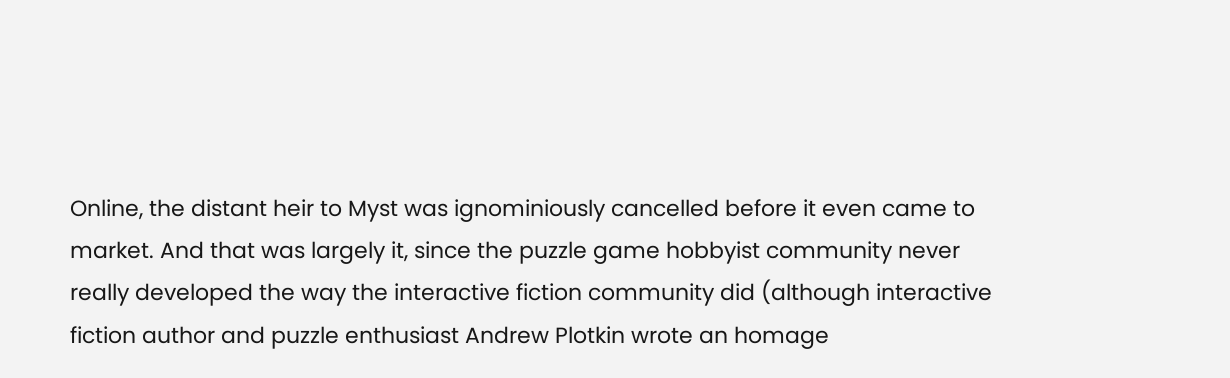Online, the distant heir to Myst was ignominiously cancelled before it even came to market. And that was largely it, since the puzzle game hobbyist community never really developed the way the interactive fiction community did (although interactive fiction author and puzzle enthusiast Andrew Plotkin wrote an homage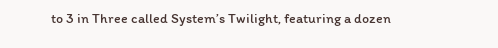to 3 in Three called System’s Twilight, featuring a dozen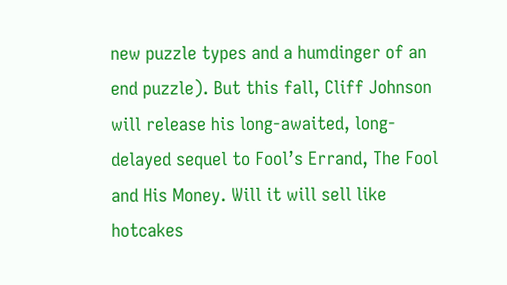new puzzle types and a humdinger of an end puzzle). But this fall, Cliff Johnson will release his long-awaited, long-delayed sequel to Fool’s Errand, The Fool and His Money. Will it will sell like hotcakes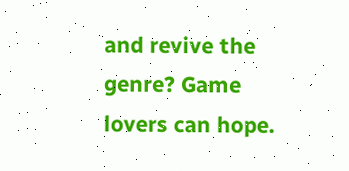and revive the genre? Game lovers can hope.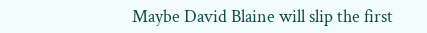Maybe David Blaine will slip the first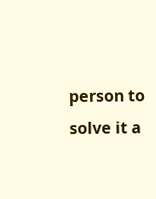person to solve it a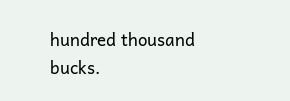hundred thousand bucks.